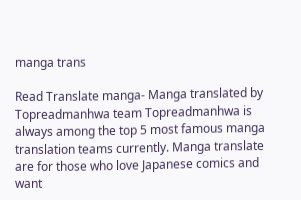manga trans

Read Translate manga- Manga translated by Topreadmanhwa team Topreadmanhwa is always among the top 5 most famous manga translation teams currently. Manga translate are for those who love Japanese comics and want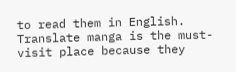to read them in English. Translate manga is the must-visit place because they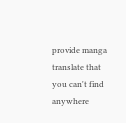provide manga translate that you can't find anywhere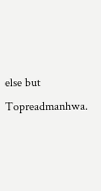else but Topreadmanhwa.